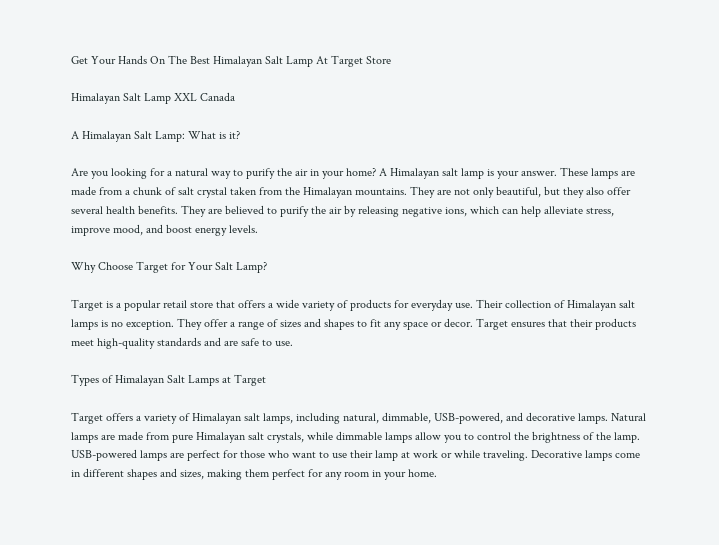Get Your Hands On The Best Himalayan Salt Lamp At Target Store

Himalayan Salt Lamp XXL Canada

A Himalayan Salt Lamp: What is it?

Are you looking for a natural way to purify the air in your home? A Himalayan salt lamp is your answer. These lamps are made from a chunk of salt crystal taken from the Himalayan mountains. They are not only beautiful, but they also offer several health benefits. They are believed to purify the air by releasing negative ions, which can help alleviate stress, improve mood, and boost energy levels.

Why Choose Target for Your Salt Lamp?

Target is a popular retail store that offers a wide variety of products for everyday use. Their collection of Himalayan salt lamps is no exception. They offer a range of sizes and shapes to fit any space or decor. Target ensures that their products meet high-quality standards and are safe to use.

Types of Himalayan Salt Lamps at Target

Target offers a variety of Himalayan salt lamps, including natural, dimmable, USB-powered, and decorative lamps. Natural lamps are made from pure Himalayan salt crystals, while dimmable lamps allow you to control the brightness of the lamp. USB-powered lamps are perfect for those who want to use their lamp at work or while traveling. Decorative lamps come in different shapes and sizes, making them perfect for any room in your home.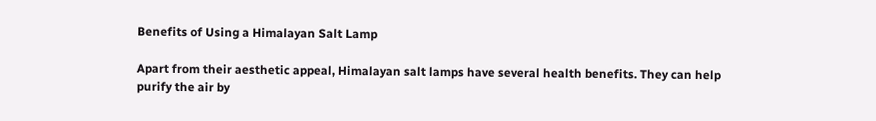Benefits of Using a Himalayan Salt Lamp

Apart from their aesthetic appeal, Himalayan salt lamps have several health benefits. They can help purify the air by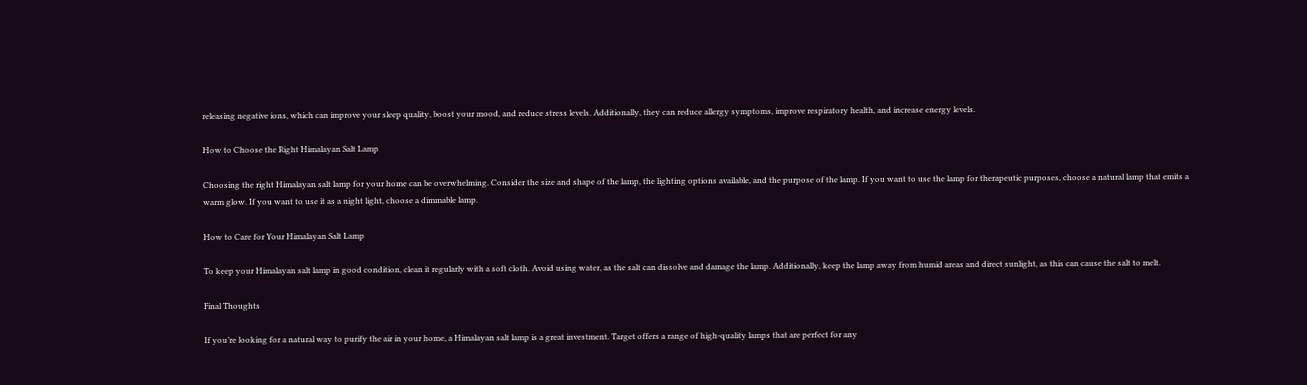releasing negative ions, which can improve your sleep quality, boost your mood, and reduce stress levels. Additionally, they can reduce allergy symptoms, improve respiratory health, and increase energy levels.

How to Choose the Right Himalayan Salt Lamp

Choosing the right Himalayan salt lamp for your home can be overwhelming. Consider the size and shape of the lamp, the lighting options available, and the purpose of the lamp. If you want to use the lamp for therapeutic purposes, choose a natural lamp that emits a warm glow. If you want to use it as a night light, choose a dimmable lamp.

How to Care for Your Himalayan Salt Lamp

To keep your Himalayan salt lamp in good condition, clean it regularly with a soft cloth. Avoid using water, as the salt can dissolve and damage the lamp. Additionally, keep the lamp away from humid areas and direct sunlight, as this can cause the salt to melt.

Final Thoughts

If you’re looking for a natural way to purify the air in your home, a Himalayan salt lamp is a great investment. Target offers a range of high-quality lamps that are perfect for any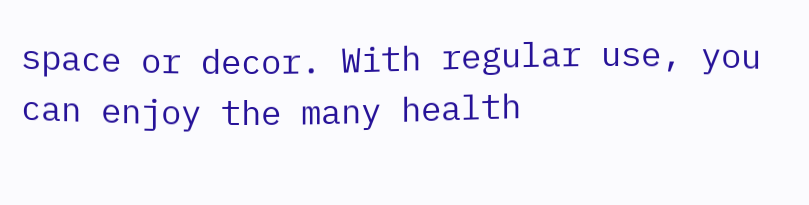space or decor. With regular use, you can enjoy the many health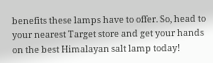benefits these lamps have to offer. So, head to your nearest Target store and get your hands on the best Himalayan salt lamp today!